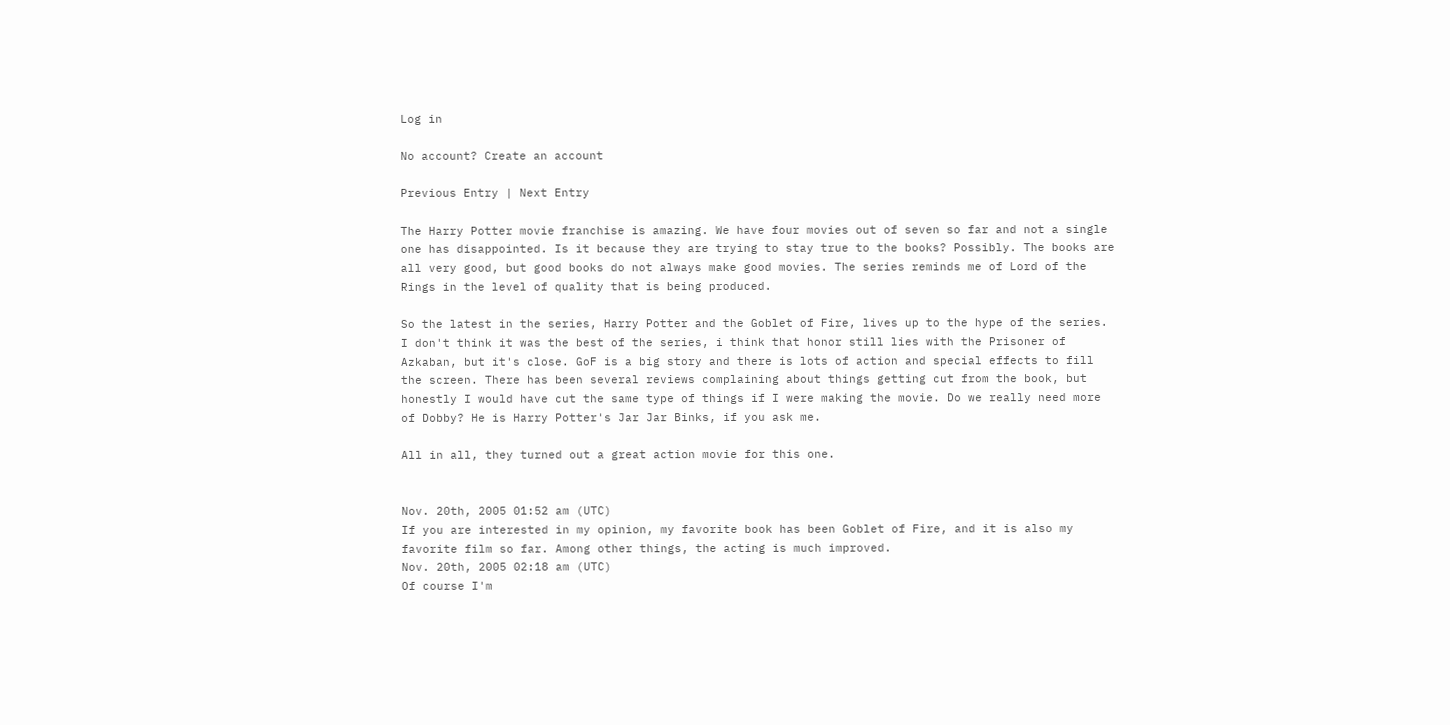Log in

No account? Create an account

Previous Entry | Next Entry

The Harry Potter movie franchise is amazing. We have four movies out of seven so far and not a single one has disappointed. Is it because they are trying to stay true to the books? Possibly. The books are all very good, but good books do not always make good movies. The series reminds me of Lord of the Rings in the level of quality that is being produced.

So the latest in the series, Harry Potter and the Goblet of Fire, lives up to the hype of the series. I don't think it was the best of the series, i think that honor still lies with the Prisoner of Azkaban, but it's close. GoF is a big story and there is lots of action and special effects to fill the screen. There has been several reviews complaining about things getting cut from the book, but honestly I would have cut the same type of things if I were making the movie. Do we really need more of Dobby? He is Harry Potter's Jar Jar Binks, if you ask me.

All in all, they turned out a great action movie for this one.


Nov. 20th, 2005 01:52 am (UTC)
If you are interested in my opinion, my favorite book has been Goblet of Fire, and it is also my favorite film so far. Among other things, the acting is much improved.
Nov. 20th, 2005 02:18 am (UTC)
Of course I'm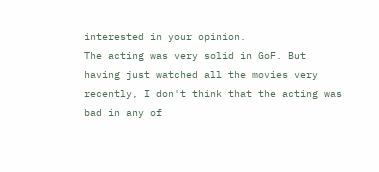interested in your opinion.
The acting was very solid in GoF. But having just watched all the movies very recently, I don't think that the acting was bad in any of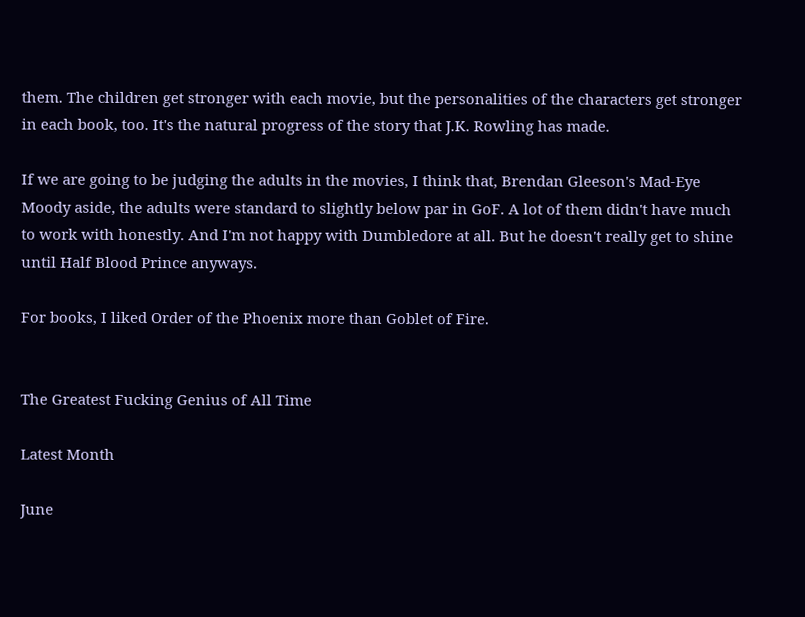them. The children get stronger with each movie, but the personalities of the characters get stronger in each book, too. It's the natural progress of the story that J.K. Rowling has made.

If we are going to be judging the adults in the movies, I think that, Brendan Gleeson's Mad-Eye Moody aside, the adults were standard to slightly below par in GoF. A lot of them didn't have much to work with honestly. And I'm not happy with Dumbledore at all. But he doesn't really get to shine until Half Blood Prince anyways.

For books, I liked Order of the Phoenix more than Goblet of Fire.


The Greatest Fucking Genius of All Time

Latest Month

June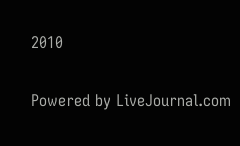2010


Powered by LiveJournal.com